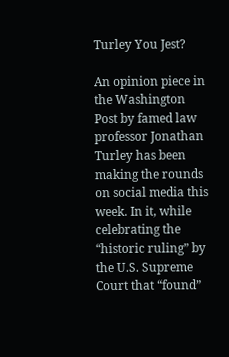Turley You Jest?

An opinion piece in the Washington Post by famed law professor Jonathan Turley has been making the rounds on social media this week. In it, while celebrating the “historic ruling” by the U.S. Supreme Court that “found”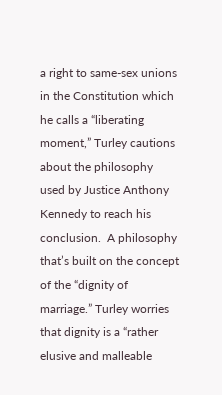a right to same-sex unions in the Constitution which he calls a “liberating moment,” Turley cautions about the philosophy used by Justice Anthony Kennedy to reach his conclusion.  A philosophy that’s built on the concept of the “dignity of marriage.” Turley worries that dignity is a “rather elusive and malleable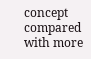concept compared with more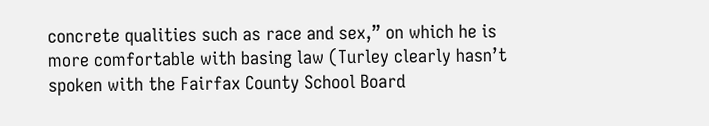concrete qualities such as race and sex,” on which he is more comfortable with basing law (Turley clearly hasn’t spoken with the Fairfax County School Board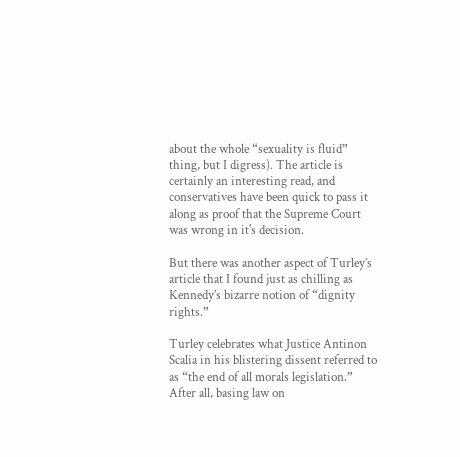about the whole “sexuality is fluid” thing, but I digress). The article is certainly an interesting read, and conservatives have been quick to pass it along as proof that the Supreme Court was wrong in it's decision.

But there was another aspect of Turley’s article that I found just as chilling as Kennedy’s bizarre notion of “dignity rights.”

Turley celebrates what Justice Antinon Scalia in his blistering dissent referred to as “the end of all morals legislation.” After all, basing law on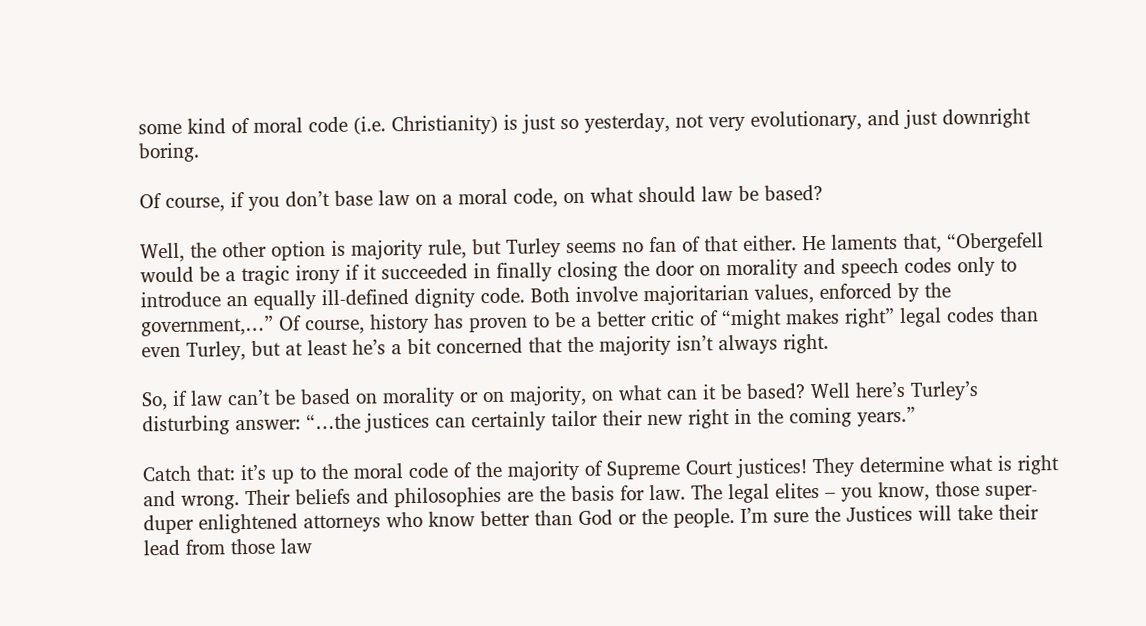some kind of moral code (i.e. Christianity) is just so yesterday, not very evolutionary, and just downright boring.

Of course, if you don’t base law on a moral code, on what should law be based?

Well, the other option is majority rule, but Turley seems no fan of that either. He laments that, “Obergefell would be a tragic irony if it succeeded in finally closing the door on morality and speech codes only to introduce an equally ill-defined dignity code. Both involve majoritarian values, enforced by the government,…” Of course, history has proven to be a better critic of “might makes right” legal codes than even Turley, but at least he’s a bit concerned that the majority isn’t always right.

So, if law can’t be based on morality or on majority, on what can it be based? Well here’s Turley’s disturbing answer: “…the justices can certainly tailor their new right in the coming years.”

Catch that: it’s up to the moral code of the majority of Supreme Court justices! They determine what is right and wrong. Their beliefs and philosophies are the basis for law. The legal elites – you know, those super-duper enlightened attorneys who know better than God or the people. I’m sure the Justices will take their lead from those law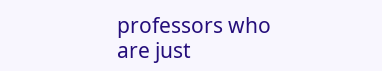professors who are just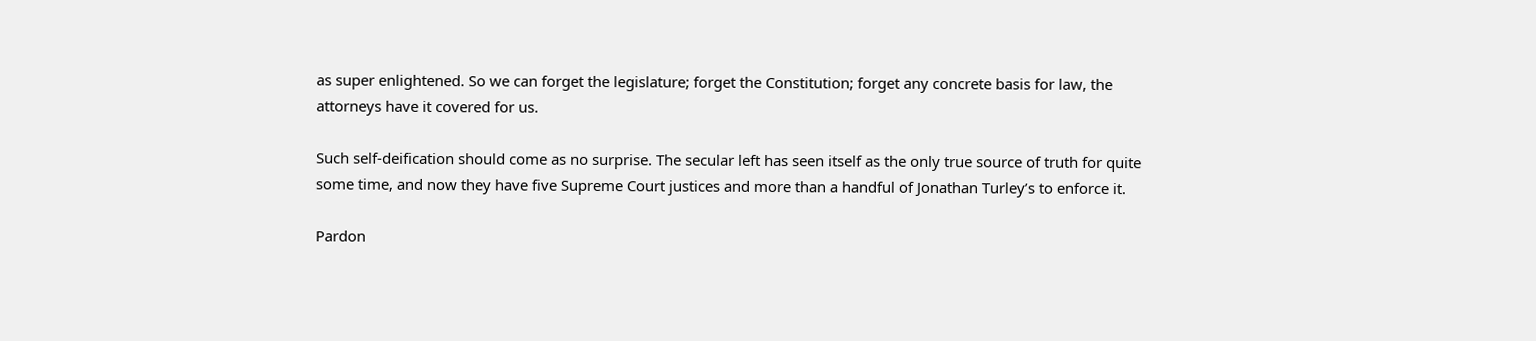as super enlightened. So we can forget the legislature; forget the Constitution; forget any concrete basis for law, the attorneys have it covered for us.

Such self-deification should come as no surprise. The secular left has seen itself as the only true source of truth for quite some time, and now they have five Supreme Court justices and more than a handful of Jonathan Turley’s to enforce it.

Pardon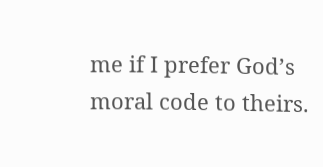me if I prefer God’s moral code to theirs.